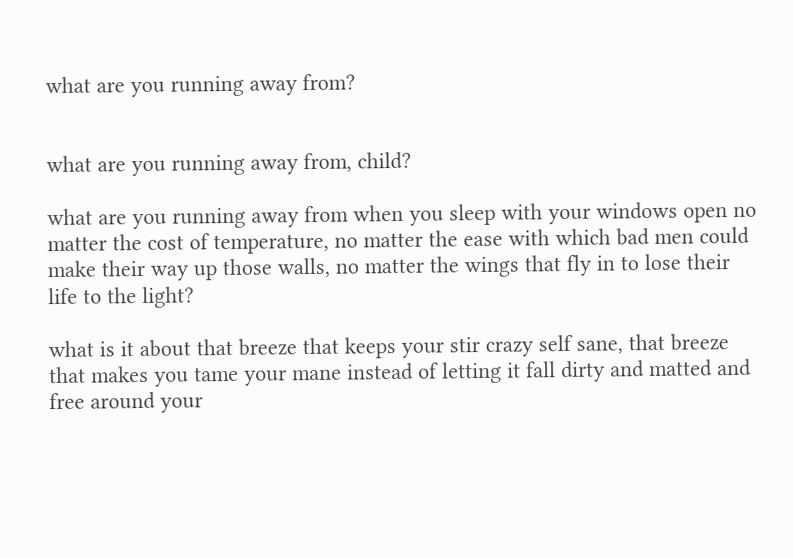what are you running away from?


what are you running away from, child?

what are you running away from when you sleep with your windows open no matter the cost of temperature, no matter the ease with which bad men could make their way up those walls, no matter the wings that fly in to lose their life to the light?

what is it about that breeze that keeps your stir crazy self sane, that breeze that makes you tame your mane instead of letting it fall dirty and matted and free around your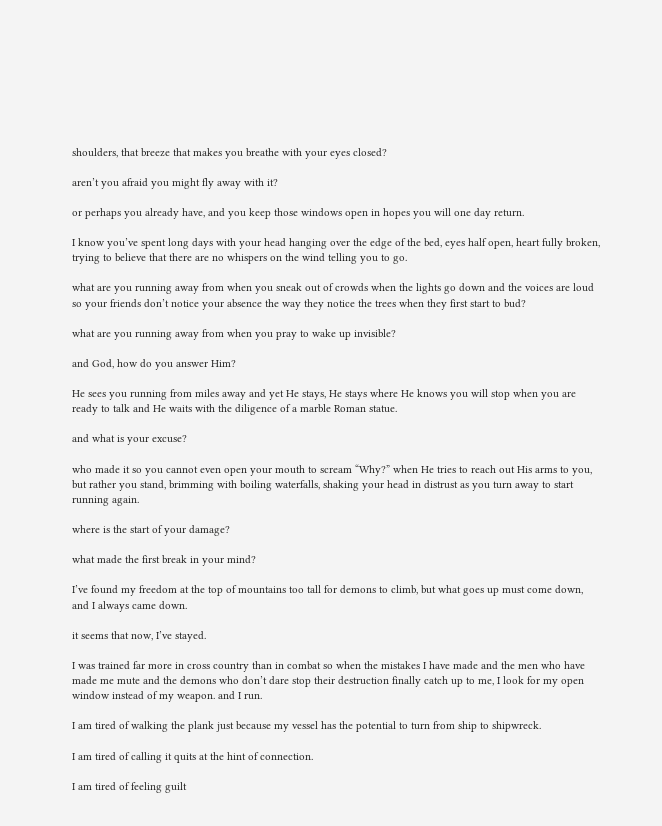shoulders, that breeze that makes you breathe with your eyes closed?

aren’t you afraid you might fly away with it?

or perhaps you already have, and you keep those windows open in hopes you will one day return.

I know you’ve spent long days with your head hanging over the edge of the bed, eyes half open, heart fully broken, trying to believe that there are no whispers on the wind telling you to go.

what are you running away from when you sneak out of crowds when the lights go down and the voices are loud so your friends don’t notice your absence the way they notice the trees when they first start to bud?

what are you running away from when you pray to wake up invisible?

and God, how do you answer Him?

He sees you running from miles away and yet He stays, He stays where He knows you will stop when you are ready to talk and He waits with the diligence of a marble Roman statue.

and what is your excuse?

who made it so you cannot even open your mouth to scream “Why?” when He tries to reach out His arms to you, but rather you stand, brimming with boiling waterfalls, shaking your head in distrust as you turn away to start running again.

where is the start of your damage?

what made the first break in your mind?

I’ve found my freedom at the top of mountains too tall for demons to climb, but what goes up must come down, and I always came down.

it seems that now, I’ve stayed.

I was trained far more in cross country than in combat so when the mistakes I have made and the men who have made me mute and the demons who don’t dare stop their destruction finally catch up to me, I look for my open window instead of my weapon. and I run.

I am tired of walking the plank just because my vessel has the potential to turn from ship to shipwreck.

I am tired of calling it quits at the hint of connection.

I am tired of feeling guilt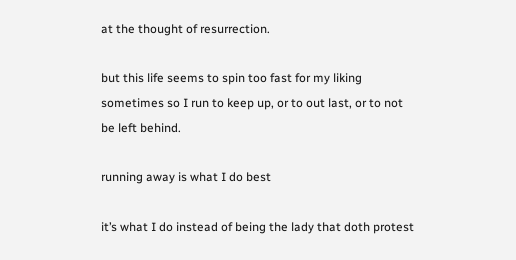at the thought of resurrection.

but this life seems to spin too fast for my liking sometimes so I run to keep up, or to out last, or to not be left behind.

running away is what I do best

it’s what I do instead of being the lady that doth protest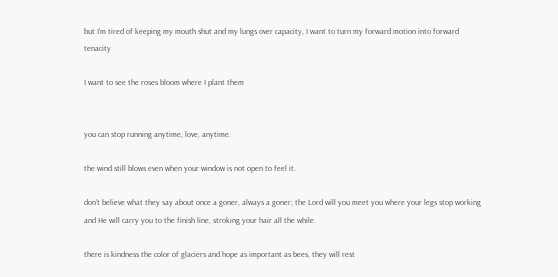but I’m tired of keeping my mouth shut and my lungs over capacity, I want to turn my forward motion into forward tenacity

I want to see the roses bloom where I plant them


you can stop running anytime, love, anytime.

the wind still blows even when your window is not open to feel it.

don’t believe what they say about once a goner, always a goner; the Lord will you meet you where your legs stop working and He will carry you to the finish line, stroking your hair all the while.

there is kindness the color of glaciers and hope as important as bees, they will rest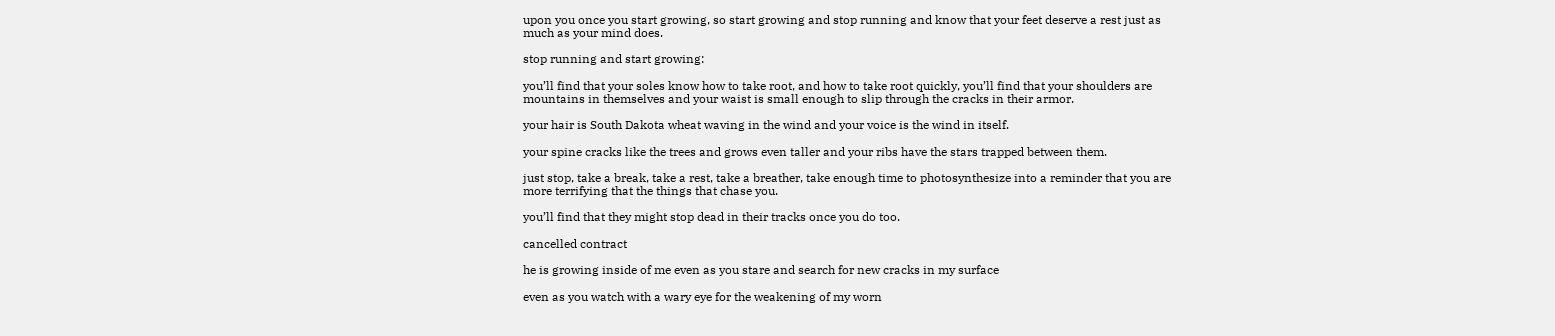upon you once you start growing, so start growing and stop running and know that your feet deserve a rest just as much as your mind does.

stop running and start growing:

you’ll find that your soles know how to take root, and how to take root quickly, you’ll find that your shoulders are mountains in themselves and your waist is small enough to slip through the cracks in their armor.

your hair is South Dakota wheat waving in the wind and your voice is the wind in itself.

your spine cracks like the trees and grows even taller and your ribs have the stars trapped between them.

just stop, take a break, take a rest, take a breather, take enough time to photosynthesize into a reminder that you are more terrifying that the things that chase you.

you’ll find that they might stop dead in their tracks once you do too.

cancelled contract

he is growing inside of me even as you stare and search for new cracks in my surface

even as you watch with a wary eye for the weakening of my worn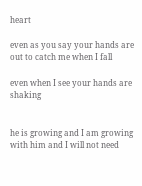heart

even as you say your hands are out to catch me when I fall

even when I see your hands are shaking


he is growing and I am growing with him and I will not need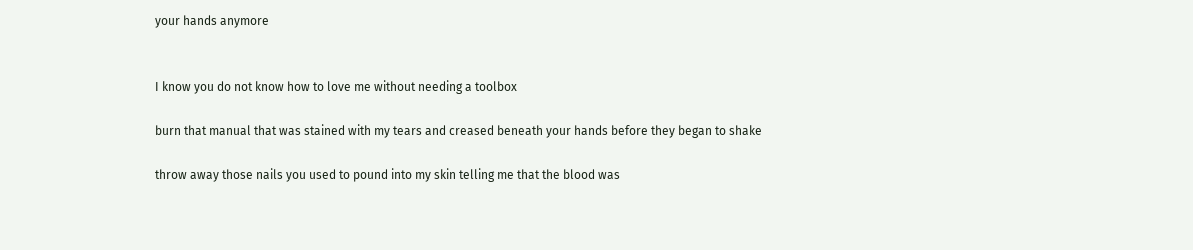your hands anymore


I know you do not know how to love me without needing a toolbox

burn that manual that was stained with my tears and creased beneath your hands before they began to shake

throw away those nails you used to pound into my skin telling me that the blood was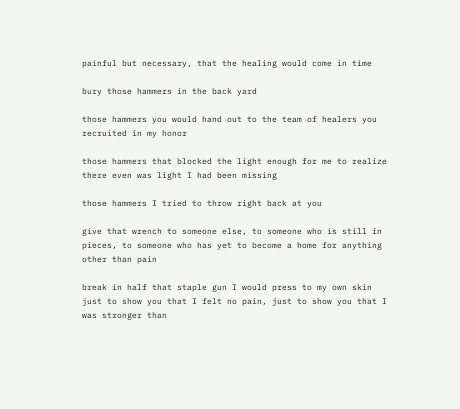painful but necessary, that the healing would come in time

bury those hammers in the back yard

those hammers you would hand out to the team of healers you recruited in my honor

those hammers that blocked the light enough for me to realize there even was light I had been missing

those hammers I tried to throw right back at you

give that wrench to someone else, to someone who is still in pieces, to someone who has yet to become a home for anything other than pain

break in half that staple gun I would press to my own skin just to show you that I felt no pain, just to show you that I was stronger than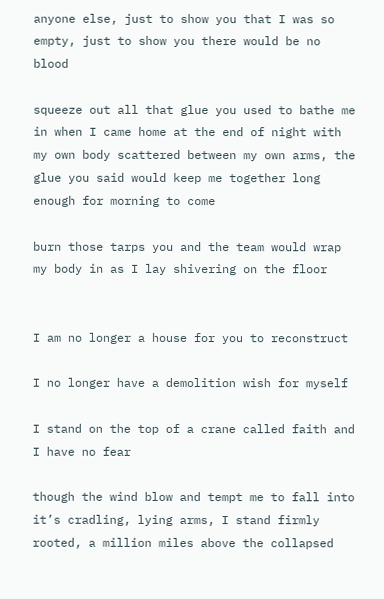anyone else, just to show you that I was so empty, just to show you there would be no blood

squeeze out all that glue you used to bathe me in when I came home at the end of night with my own body scattered between my own arms, the glue you said would keep me together long enough for morning to come

burn those tarps you and the team would wrap my body in as I lay shivering on the floor


I am no longer a house for you to reconstruct

I no longer have a demolition wish for myself

I stand on the top of a crane called faith and I have no fear

though the wind blow and tempt me to fall into it’s cradling, lying arms, I stand firmly rooted, a million miles above the collapsed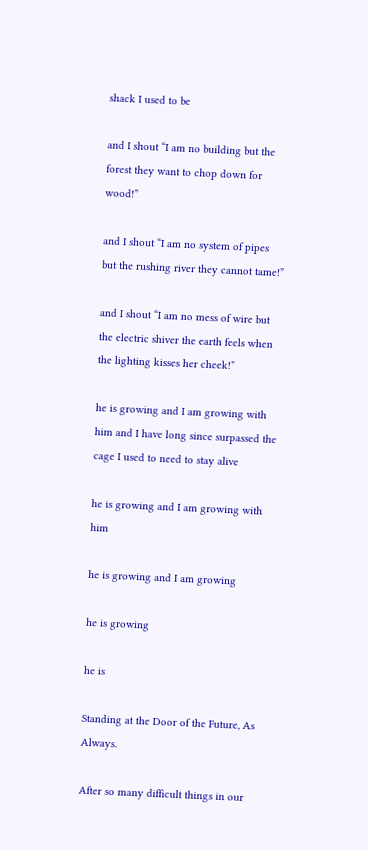shack I used to be

and I shout “I am no building but the forest they want to chop down for wood!”

and I shout “I am no system of pipes but the rushing river they cannot tame!”

and I shout “I am no mess of wire but the electric shiver the earth feels when the lighting kisses her cheek!”

he is growing and I am growing with him and I have long since surpassed the cage I used to need to stay alive

he is growing and I am growing with him

he is growing and I am growing

he is growing

he is

Standing at the Door of the Future, As Always.

After so many difficult things in our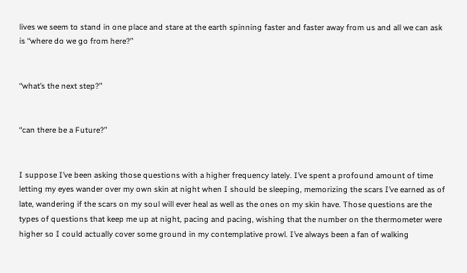lives we seem to stand in one place and stare at the earth spinning faster and faster away from us and all we can ask is “where do we go from here?”


“what’s the next step?”


“can there be a Future?”


I suppose I’ve been asking those questions with a higher frequency lately. I’ve spent a profound amount of time letting my eyes wander over my own skin at night when I should be sleeping, memorizing the scars I’ve earned as of late, wandering if the scars on my soul will ever heal as well as the ones on my skin have. Those questions are the types of questions that keep me up at night, pacing and pacing, wishing that the number on the thermometer were higher so I could actually cover some ground in my contemplative prowl. I’ve always been a fan of walking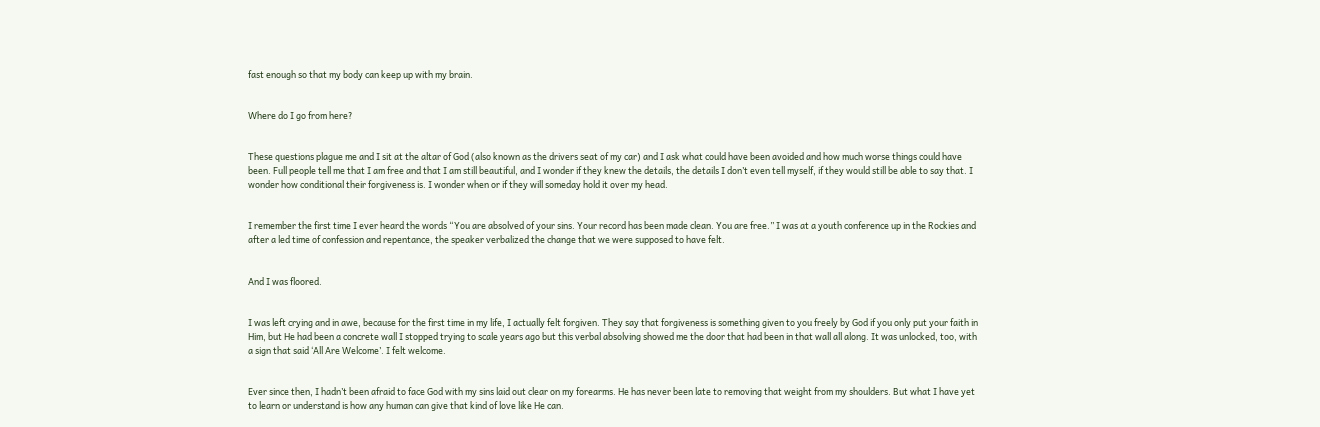fast enough so that my body can keep up with my brain.


Where do I go from here?


These questions plague me and I sit at the altar of God (also known as the drivers seat of my car) and I ask what could have been avoided and how much worse things could have been. Full people tell me that I am free and that I am still beautiful, and I wonder if they knew the details, the details I don’t even tell myself, if they would still be able to say that. I wonder how conditional their forgiveness is. I wonder when or if they will someday hold it over my head.


I remember the first time I ever heard the words “You are absolved of your sins. Your record has been made clean. You are free.” I was at a youth conference up in the Rockies and after a led time of confession and repentance, the speaker verbalized the change that we were supposed to have felt.


And I was floored.


I was left crying and in awe, because for the first time in my life, I actually felt forgiven. They say that forgiveness is something given to you freely by God if you only put your faith in Him, but He had been a concrete wall I stopped trying to scale years ago but this verbal absolving showed me the door that had been in that wall all along. It was unlocked, too, with a sign that said ‘All Are Welcome’. I felt welcome.


Ever since then, I hadn’t been afraid to face God with my sins laid out clear on my forearms. He has never been late to removing that weight from my shoulders. But what I have yet to learn or understand is how any human can give that kind of love like He can.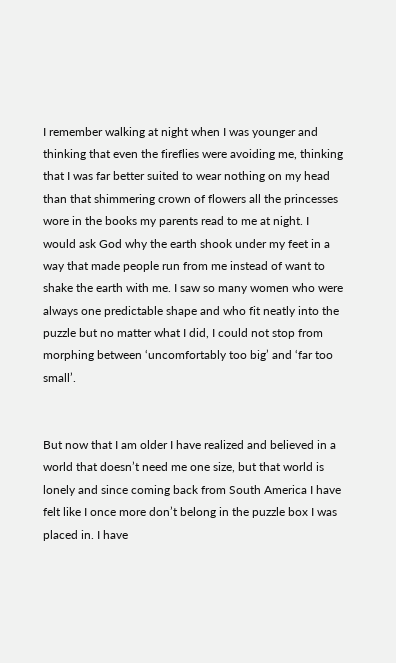I remember walking at night when I was younger and thinking that even the fireflies were avoiding me, thinking that I was far better suited to wear nothing on my head than that shimmering crown of flowers all the princesses wore in the books my parents read to me at night. I would ask God why the earth shook under my feet in a way that made people run from me instead of want to shake the earth with me. I saw so many women who were always one predictable shape and who fit neatly into the puzzle but no matter what I did, I could not stop from morphing between ‘uncomfortably too big’ and ‘far too small’.


But now that I am older I have realized and believed in a world that doesn’t need me one size, but that world is lonely and since coming back from South America I have felt like I once more don’t belong in the puzzle box I was placed in. I have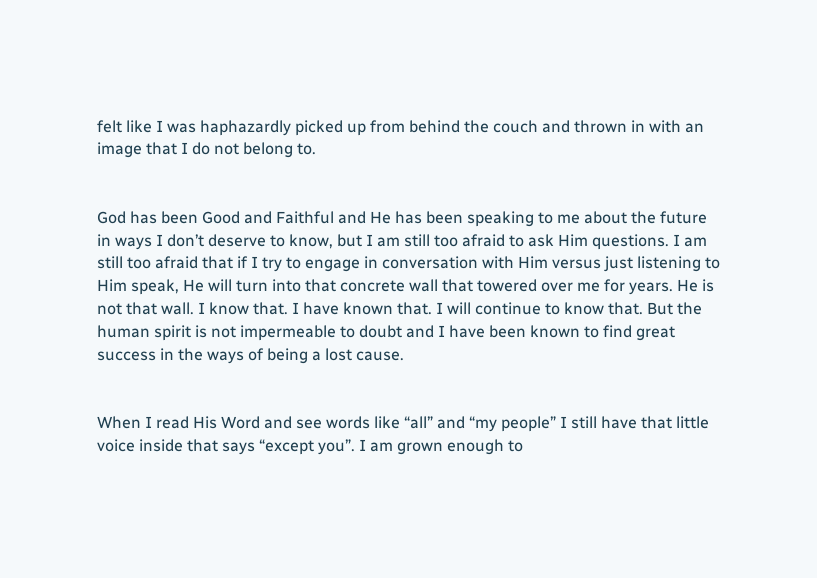felt like I was haphazardly picked up from behind the couch and thrown in with an image that I do not belong to.


God has been Good and Faithful and He has been speaking to me about the future in ways I don’t deserve to know, but I am still too afraid to ask Him questions. I am still too afraid that if I try to engage in conversation with Him versus just listening to Him speak, He will turn into that concrete wall that towered over me for years. He is not that wall. I know that. I have known that. I will continue to know that. But the human spirit is not impermeable to doubt and I have been known to find great success in the ways of being a lost cause.


When I read His Word and see words like “all” and “my people” I still have that little voice inside that says “except you”. I am grown enough to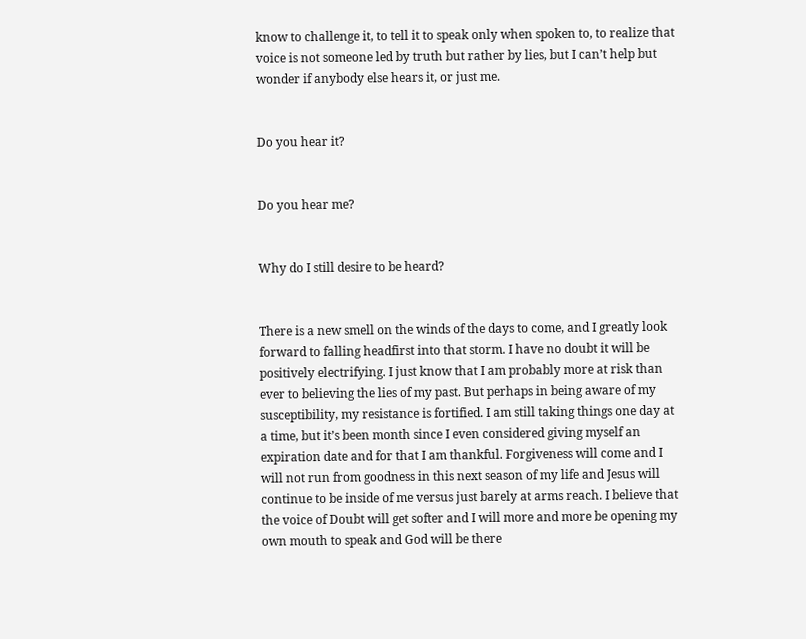know to challenge it, to tell it to speak only when spoken to, to realize that voice is not someone led by truth but rather by lies, but I can’t help but wonder if anybody else hears it, or just me.


Do you hear it?


Do you hear me?


Why do I still desire to be heard?


There is a new smell on the winds of the days to come, and I greatly look forward to falling headfirst into that storm. I have no doubt it will be positively electrifying. I just know that I am probably more at risk than ever to believing the lies of my past. But perhaps in being aware of my susceptibility, my resistance is fortified. I am still taking things one day at a time, but it’s been month since I even considered giving myself an expiration date and for that I am thankful. Forgiveness will come and I will not run from goodness in this next season of my life and Jesus will continue to be inside of me versus just barely at arms reach. I believe that the voice of Doubt will get softer and I will more and more be opening my own mouth to speak and God will be there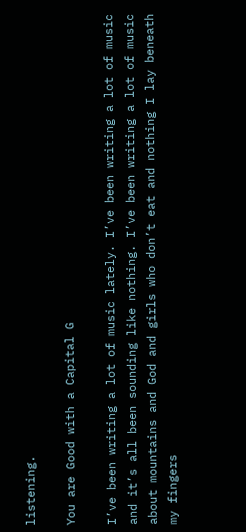listening.

You are Good with a Capital G

I’ve been writing a lot of music lately. I’ve been writing a lot of music and it’s all been sounding like nothing. I’ve been writing a lot of music about mountains and God and girls who don’t eat and nothing I lay beneath my fingers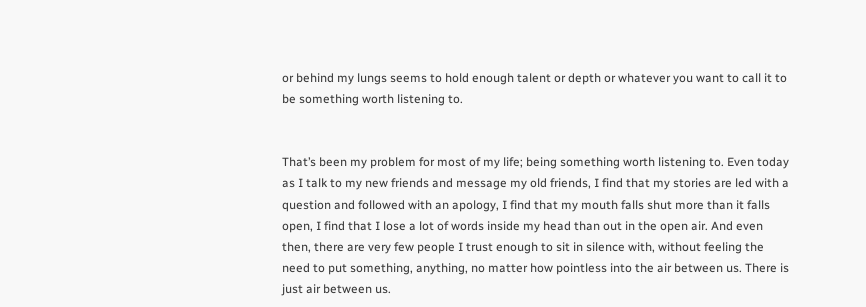or behind my lungs seems to hold enough talent or depth or whatever you want to call it to be something worth listening to.


That’s been my problem for most of my life; being something worth listening to. Even today as I talk to my new friends and message my old friends, I find that my stories are led with a question and followed with an apology, I find that my mouth falls shut more than it falls open, I find that I lose a lot of words inside my head than out in the open air. And even then, there are very few people I trust enough to sit in silence with, without feeling the need to put something, anything, no matter how pointless into the air between us. There is just air between us.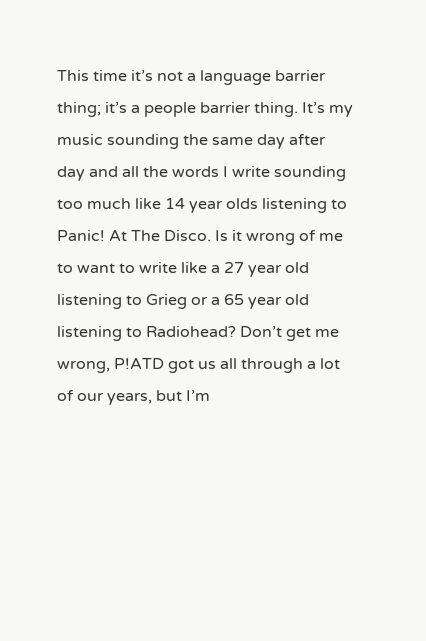This time it’s not a language barrier thing; it’s a people barrier thing. It’s my music sounding the same day after day and all the words I write sounding too much like 14 year olds listening to Panic! At The Disco. Is it wrong of me to want to write like a 27 year old listening to Grieg or a 65 year old listening to Radiohead? Don’t get me wrong, P!ATD got us all through a lot of our years, but I’m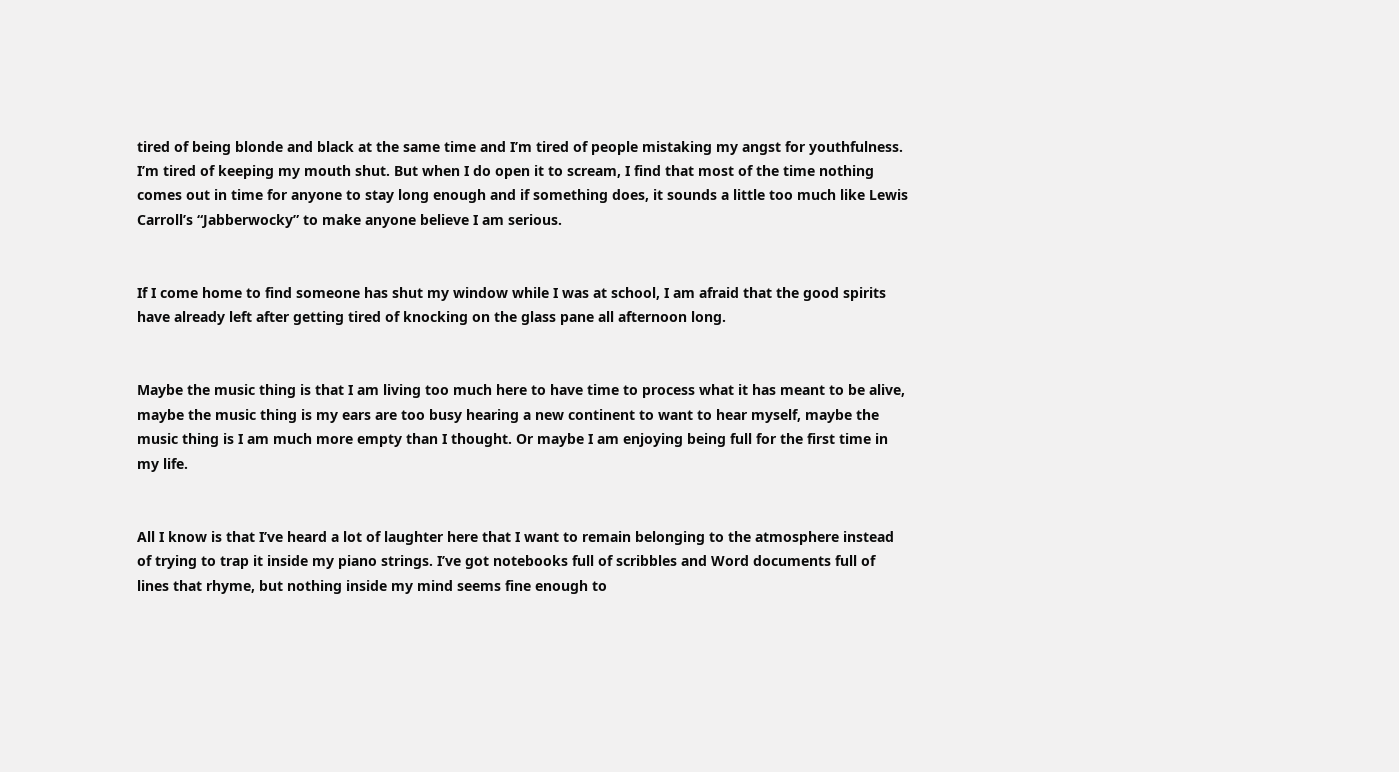tired of being blonde and black at the same time and I’m tired of people mistaking my angst for youthfulness. I’m tired of keeping my mouth shut. But when I do open it to scream, I find that most of the time nothing comes out in time for anyone to stay long enough and if something does, it sounds a little too much like Lewis Carroll’s “Jabberwocky” to make anyone believe I am serious.


If I come home to find someone has shut my window while I was at school, I am afraid that the good spirits have already left after getting tired of knocking on the glass pane all afternoon long.


Maybe the music thing is that I am living too much here to have time to process what it has meant to be alive, maybe the music thing is my ears are too busy hearing a new continent to want to hear myself, maybe the music thing is I am much more empty than I thought. Or maybe I am enjoying being full for the first time in my life.


All I know is that I’ve heard a lot of laughter here that I want to remain belonging to the atmosphere instead of trying to trap it inside my piano strings. I’ve got notebooks full of scribbles and Word documents full of lines that rhyme, but nothing inside my mind seems fine enough to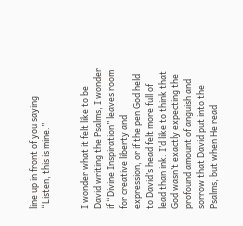line up in front of you saying “Listen, this is mine.”


I wonder what it felt like to be David writing the Psalms, I wonder if “Divine Inspiration” leaves room for creative liberty and expression, or if the pen God held to David’s head felt more full of lead than ink. I’d like to think that God wasn’t exactly expecting the profound amount of anguish and sorrow that David put into the Psalms, but when He read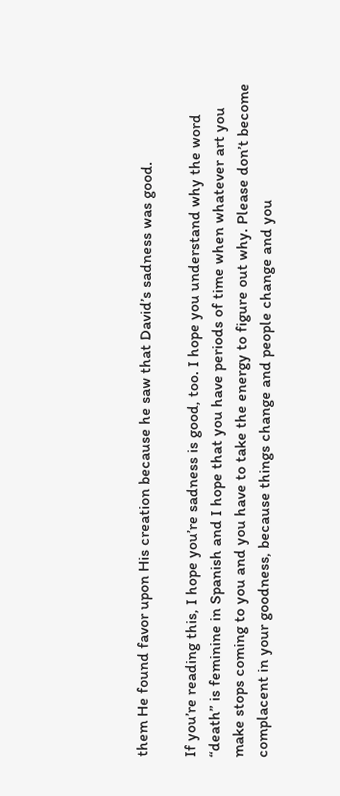them He found favor upon His creation because he saw that David’s sadness was good.

If you’re reading this, I hope you’re sadness is good, too. I hope you understand why the word “death” is feminine in Spanish and I hope that you have periods of time when whatever art you make stops coming to you and you have to take the energy to figure out why. Please don’t become complacent in your goodness, because things change and people change and you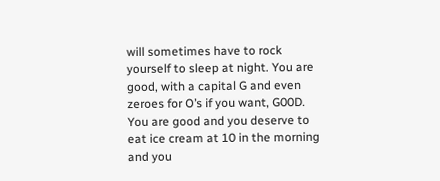will sometimes have to rock yourself to sleep at night. You are good, with a capital G and even zeroes for O’s if you want, G00D. You are good and you deserve to eat ice cream at 10 in the morning and you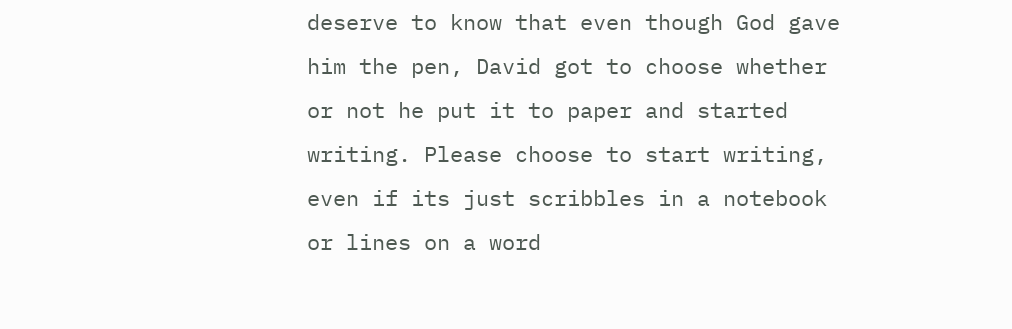deserve to know that even though God gave him the pen, David got to choose whether or not he put it to paper and started writing. Please choose to start writing, even if its just scribbles in a notebook or lines on a word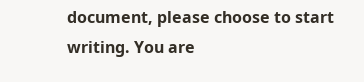document, please choose to start writing. You are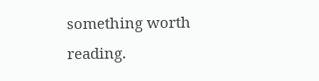something worth reading.